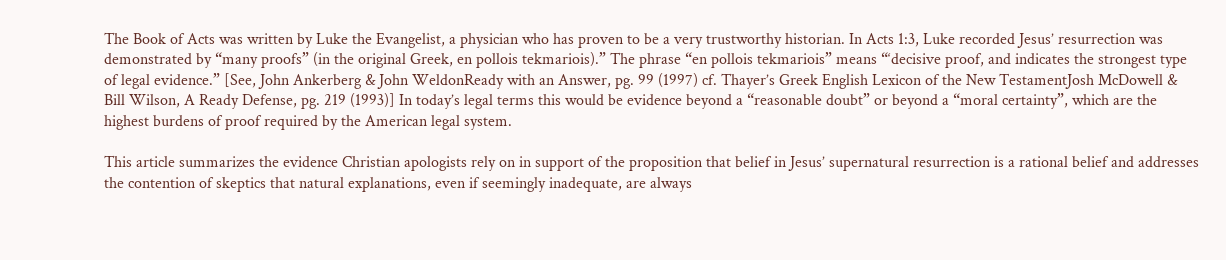The Book of Acts was written by Luke the Evangelist, a physician who has proven to be a very trustworthy historian. In Acts 1:3, Luke recorded Jesus’ resurrection was demonstrated by “many proofs” (in the original Greek, en pollois tekmariois).” The phrase “en pollois tekmariois” means “‘decisive proof, and indicates the strongest type of legal evidence.” [See, John Ankerberg & John WeldonReady with an Answer, pg. 99 (1997) cf. Thayer’s Greek English Lexicon of the New TestamentJosh McDowell & Bill Wilson, A Ready Defense, pg. 219 (1993)] In today’s legal terms this would be evidence beyond a “reasonable doubt” or beyond a “moral certainty”, which are the highest burdens of proof required by the American legal system.

This article summarizes the evidence Christian apologists rely on in support of the proposition that belief in Jesus’ supernatural resurrection is a rational belief and addresses the contention of skeptics that natural explanations, even if seemingly inadequate, are always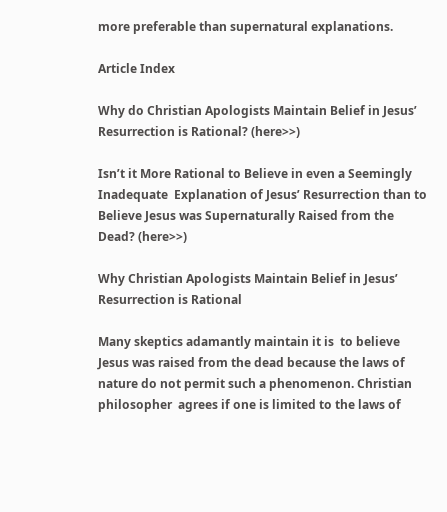more preferable than supernatural explanations.

Article Index

Why do Christian Apologists Maintain Belief in Jesus’  Resurrection is Rational? (here>>)

Isn’t it More Rational to Believe in even a Seemingly Inadequate  Explanation of Jesus’ Resurrection than to Believe Jesus was Supernaturally Raised from the Dead? (here>>)

Why Christian Apologists Maintain Belief in Jesus’  Resurrection is Rational

Many skeptics adamantly maintain it is  to believe Jesus was raised from the dead because the laws of nature do not permit such a phenomenon. Christian philosopher  agrees if one is limited to the laws of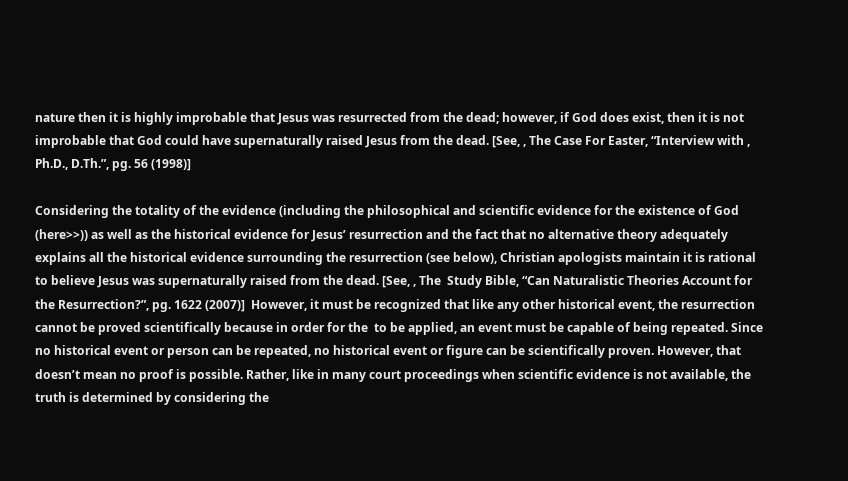nature then it is highly improbable that Jesus was resurrected from the dead; however, if God does exist, then it is not improbable that God could have supernaturally raised Jesus from the dead. [See, , The Case For Easter, “Interview with , Ph.D., D.Th.”, pg. 56 (1998)]

Considering the totality of the evidence (including the philosophical and scientific evidence for the existence of God (here>>)) as well as the historical evidence for Jesus’ resurrection and the fact that no alternative theory adequately explains all the historical evidence surrounding the resurrection (see below), Christian apologists maintain it is rational to believe Jesus was supernaturally raised from the dead. [See, , The  Study Bible, “Can Naturalistic Theories Account for the Resurrection?”, pg. 1622 (2007)]  However, it must be recognized that like any other historical event, the resurrection cannot be proved scientifically because in order for the  to be applied, an event must be capable of being repeated. Since no historical event or person can be repeated, no historical event or figure can be scientifically proven. However, that doesn’t mean no proof is possible. Rather, like in many court proceedings when scientific evidence is not available, the truth is determined by considering the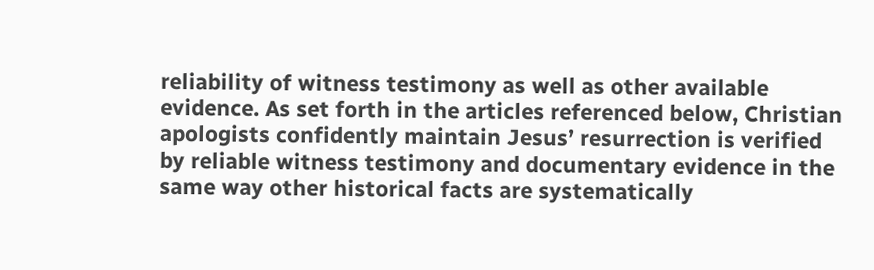reliability of witness testimony as well as other available evidence. As set forth in the articles referenced below, Christian apologists confidently maintain Jesus’ resurrection is verified by reliable witness testimony and documentary evidence in the same way other historical facts are systematically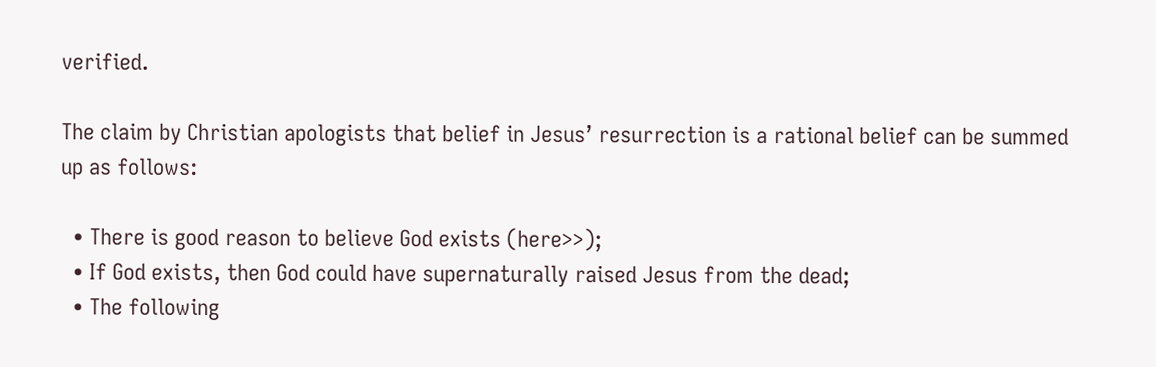verified.

The claim by Christian apologists that belief in Jesus’ resurrection is a rational belief can be summed up as follows:

  • There is good reason to believe God exists (here>>);
  • If God exists, then God could have supernaturally raised Jesus from the dead;
  • The following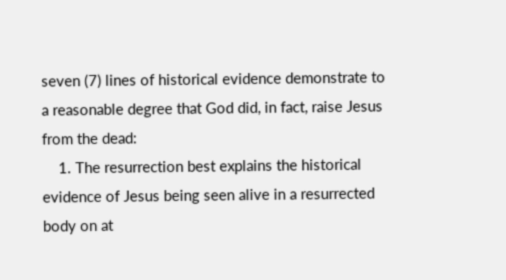seven (7) lines of historical evidence demonstrate to a reasonable degree that God did, in fact, raise Jesus from the dead:
    1. The resurrection best explains the historical evidence of Jesus being seen alive in a resurrected body on at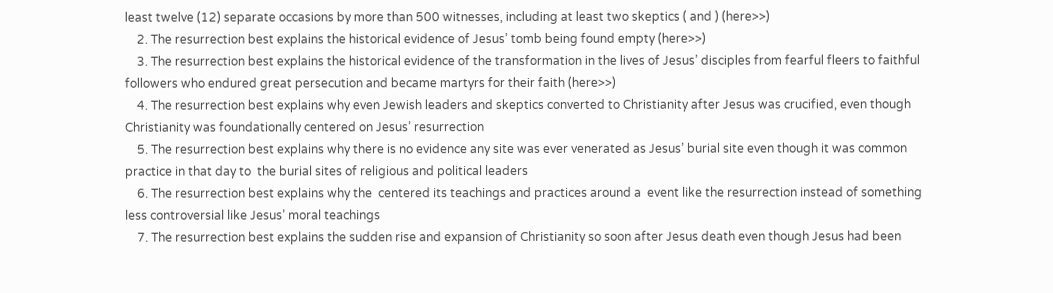least twelve (12) separate occasions by more than 500 witnesses, including at least two skeptics ( and ) (here>>)
    2. The resurrection best explains the historical evidence of Jesus’ tomb being found empty (here>>)
    3. The resurrection best explains the historical evidence of the transformation in the lives of Jesus’ disciples from fearful fleers to faithful followers who endured great persecution and became martyrs for their faith (here>>)
    4. The resurrection best explains why even Jewish leaders and skeptics converted to Christianity after Jesus was crucified, even though Christianity was foundationally centered on Jesus’ resurrection
    5. The resurrection best explains why there is no evidence any site was ever venerated as Jesus’ burial site even though it was common practice in that day to  the burial sites of religious and political leaders
    6. The resurrection best explains why the  centered its teachings and practices around a  event like the resurrection instead of something less controversial like Jesus’ moral teachings
    7. The resurrection best explains the sudden rise and expansion of Christianity so soon after Jesus death even though Jesus had been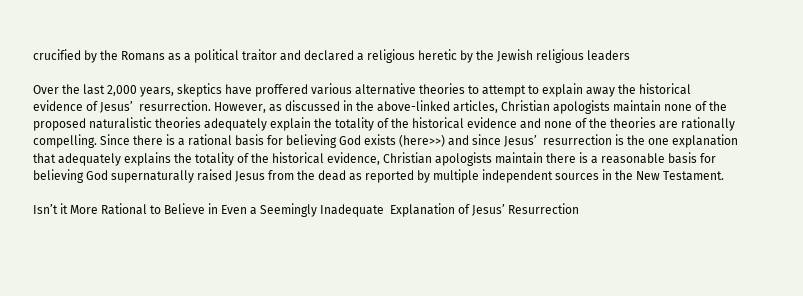crucified by the Romans as a political traitor and declared a religious heretic by the Jewish religious leaders

Over the last 2,000 years, skeptics have proffered various alternative theories to attempt to explain away the historical evidence of Jesus’  resurrection. However, as discussed in the above-linked articles, Christian apologists maintain none of the proposed naturalistic theories adequately explain the totality of the historical evidence and none of the theories are rationally compelling. Since there is a rational basis for believing God exists (here>>) and since Jesus’  resurrection is the one explanation that adequately explains the totality of the historical evidence, Christian apologists maintain there is a reasonable basis for believing God supernaturally raised Jesus from the dead as reported by multiple independent sources in the New Testament.

Isn’t it More Rational to Believe in Even a Seemingly Inadequate  Explanation of Jesus’ Resurrection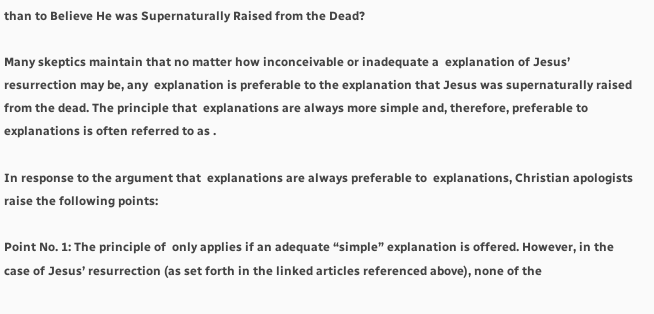than to Believe He was Supernaturally Raised from the Dead?

Many skeptics maintain that no matter how inconceivable or inadequate a  explanation of Jesus’ resurrection may be, any  explanation is preferable to the explanation that Jesus was supernaturally raised from the dead. The principle that  explanations are always more simple and, therefore, preferable to explanations is often referred to as .

In response to the argument that  explanations are always preferable to  explanations, Christian apologists raise the following points:

Point No. 1: The principle of  only applies if an adequate “simple” explanation is offered. However, in the case of Jesus’ resurrection (as set forth in the linked articles referenced above), none of the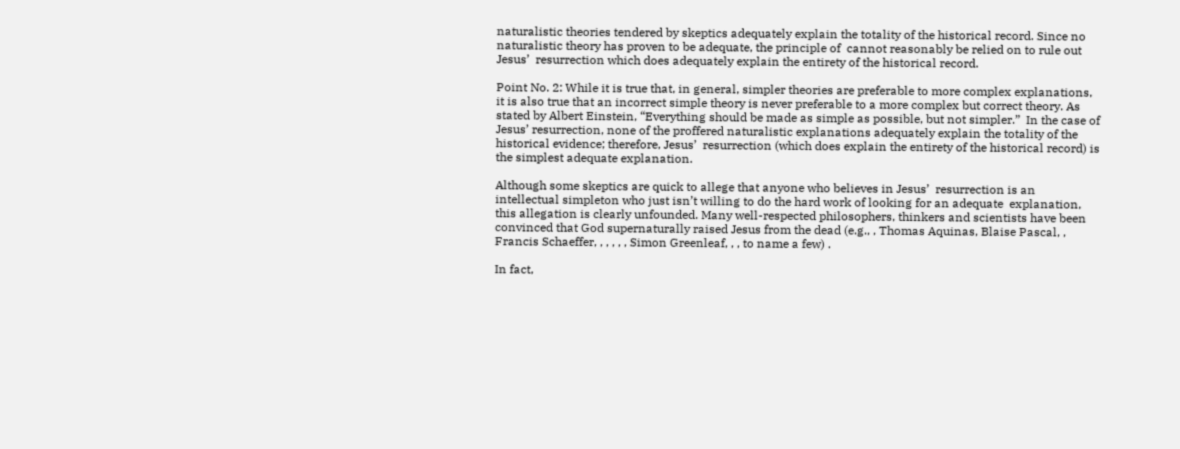naturalistic theories tendered by skeptics adequately explain the totality of the historical record. Since no naturalistic theory has proven to be adequate, the principle of  cannot reasonably be relied on to rule out Jesus’  resurrection which does adequately explain the entirety of the historical record.

Point No. 2: While it is true that, in general, simpler theories are preferable to more complex explanations, it is also true that an incorrect simple theory is never preferable to a more complex but correct theory. As stated by Albert Einstein, “Everything should be made as simple as possible, but not simpler.”  In the case of Jesus’ resurrection, none of the proffered naturalistic explanations adequately explain the totality of the historical evidence; therefore, Jesus’  resurrection (which does explain the entirety of the historical record) is the simplest adequate explanation.

Although some skeptics are quick to allege that anyone who believes in Jesus’  resurrection is an intellectual simpleton who just isn’t willing to do the hard work of looking for an adequate  explanation, this allegation is clearly unfounded. Many well-respected philosophers, thinkers and scientists have been convinced that God supernaturally raised Jesus from the dead (e.g., , Thomas Aquinas, Blaise Pascal, , Francis Schaeffer, , , , , , Simon Greenleaf, , , to name a few) .

In fact,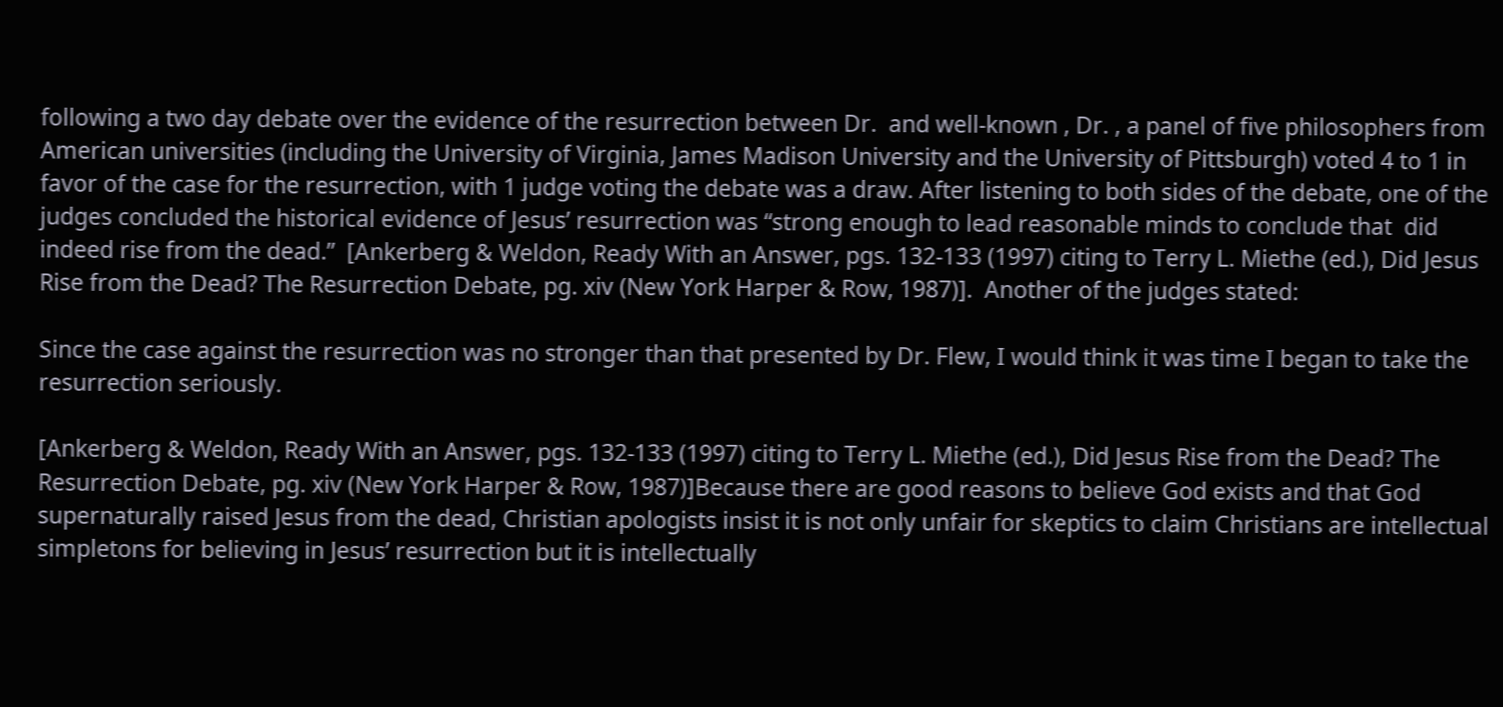following a two day debate over the evidence of the resurrection between Dr.  and well-known , Dr. , a panel of five philosophers from American universities (including the University of Virginia, James Madison University and the University of Pittsburgh) voted 4 to 1 in favor of the case for the resurrection, with 1 judge voting the debate was a draw. After listening to both sides of the debate, one of the judges concluded the historical evidence of Jesus’ resurrection was “strong enough to lead reasonable minds to conclude that  did indeed rise from the dead.”  [Ankerberg & Weldon, Ready With an Answer, pgs. 132-133 (1997) citing to Terry L. Miethe (ed.), Did Jesus Rise from the Dead? The Resurrection Debate, pg. xiv (New York Harper & Row, 1987)].  Another of the judges stated:

Since the case against the resurrection was no stronger than that presented by Dr. Flew, I would think it was time I began to take the resurrection seriously.

[Ankerberg & Weldon, Ready With an Answer, pgs. 132-133 (1997) citing to Terry L. Miethe (ed.), Did Jesus Rise from the Dead? The Resurrection Debate, pg. xiv (New York Harper & Row, 1987)]Because there are good reasons to believe God exists and that God supernaturally raised Jesus from the dead, Christian apologists insist it is not only unfair for skeptics to claim Christians are intellectual simpletons for believing in Jesus’ resurrection but it is intellectually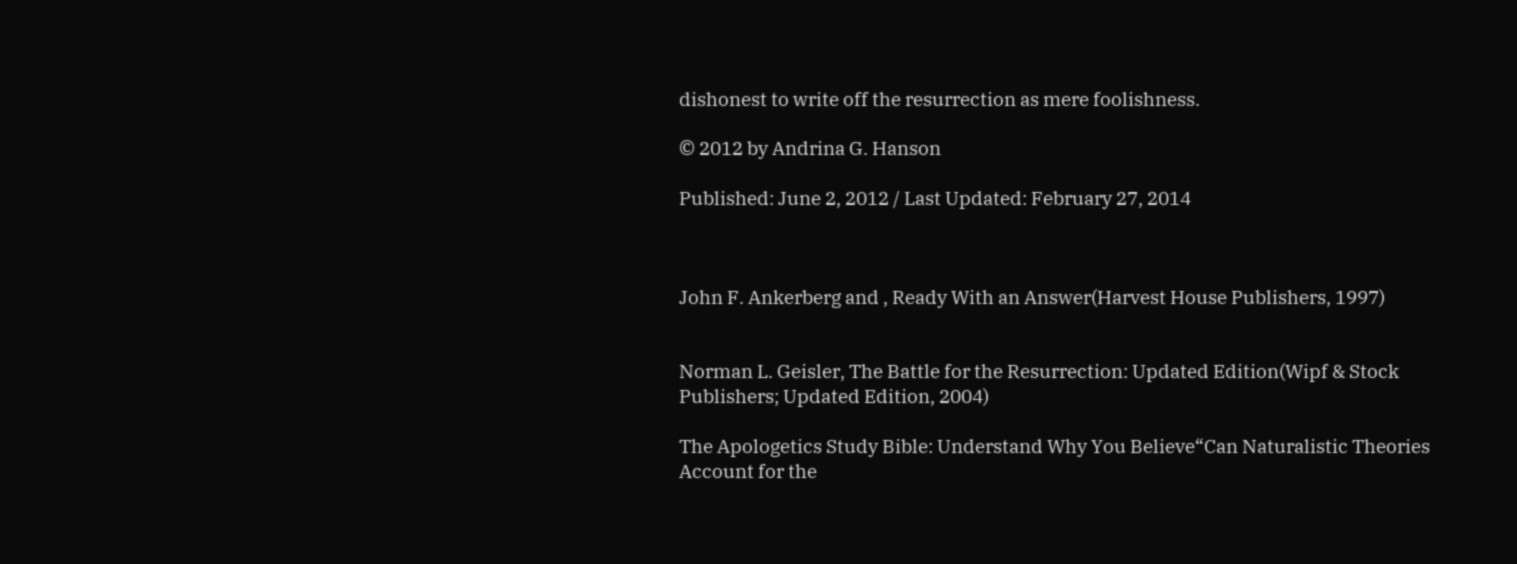dishonest to write off the resurrection as mere foolishness.

© 2012 by Andrina G. Hanson

Published: June 2, 2012 / Last Updated: February 27, 2014



John F. Ankerberg and , Ready With an Answer(Harvest House Publishers, 1997)


Norman L. Geisler, The Battle for the Resurrection: Updated Edition(Wipf & Stock Publishers; Updated Edition, 2004)

The Apologetics Study Bible: Understand Why You Believe“Can Naturalistic Theories Account for the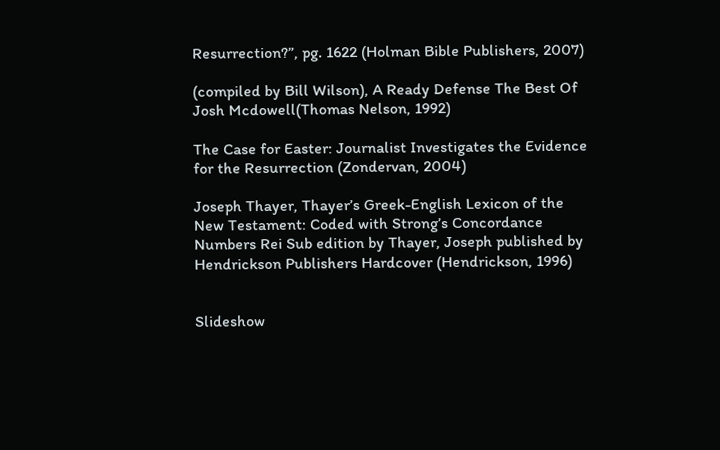Resurrection?”, pg. 1622 (Holman Bible Publishers, 2007)

(compiled by Bill Wilson), A Ready Defense The Best Of Josh Mcdowell(Thomas Nelson, 1992)

The Case for Easter: Journalist Investigates the Evidence for the Resurrection (Zondervan, 2004)

Joseph Thayer, Thayer’s Greek-English Lexicon of the New Testament: Coded with Strong’s Concordance Numbers Rei Sub edition by Thayer, Joseph published by Hendrickson Publishers Hardcover (Hendrickson, 1996)


Slideshow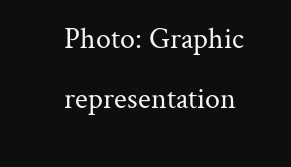Photo: Graphic representation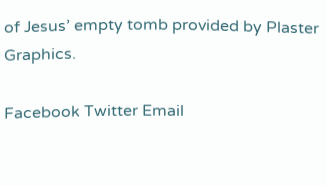of Jesus’ empty tomb provided by Plaster Graphics.

Facebook Twitter Email